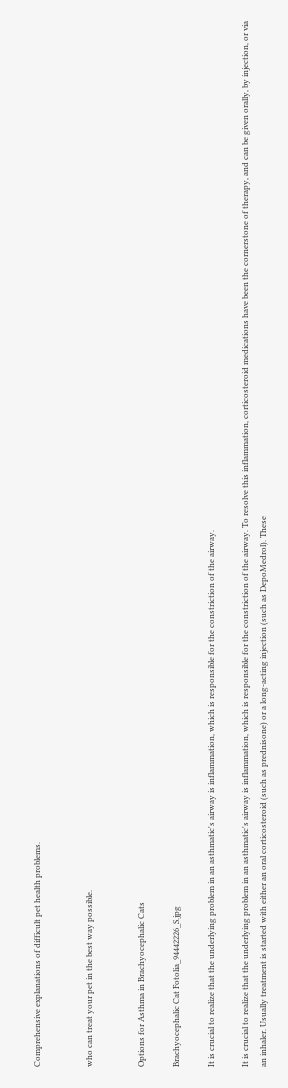Comprehensive explanations of difficult pet health problems.


who can treat your pet in the best way possible.


Options for Asthma in Brachyocephalic Cats

Brachyocephalic Cat Fotolia_94442226_S.jpg

It is crucial to realize that the underlying problem in an asthmatic's airway is inflammation, which is responsible for the constriction of the airway.

It is crucial to realize that the underlying problem in an asthmatic's airway is inflammation, which is responsible for the constriction of the airway. To resolve this inflammation, corticosteroid medications have been the cornerstone of therapy, and can be given orally, by injection, or via an inhaler. Usually treatment is started with either an oral corticosteroid (such as prednisone) or a long-acting injection (such as DepoMedrol). These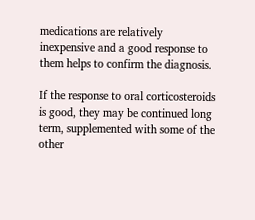medications are relatively inexpensive and a good response to them helps to confirm the diagnosis.

If the response to oral corticosteroids is good, they may be continued long term, supplemented with some of the other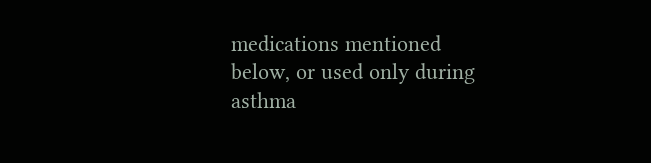medications mentioned below, or used only during asthma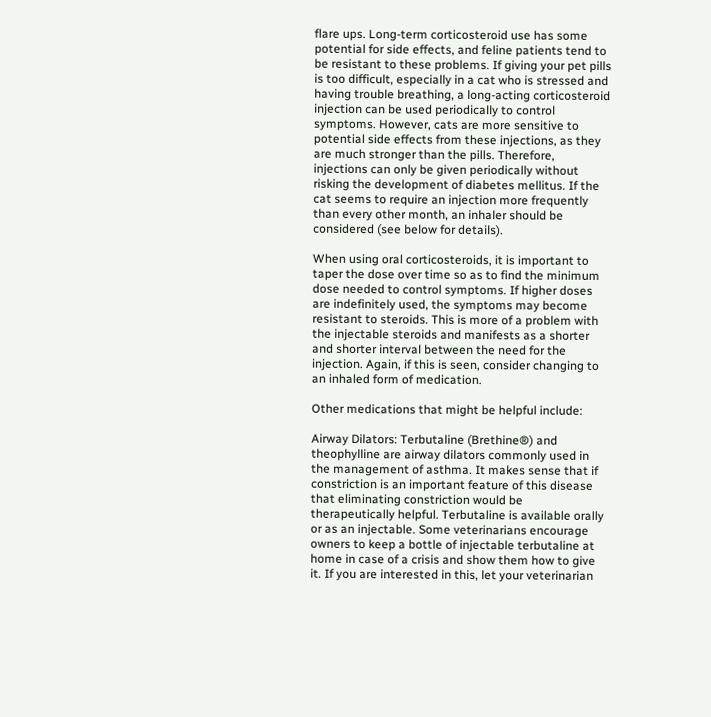flare ups. Long-term corticosteroid use has some potential for side effects, and feline patients tend to be resistant to these problems. If giving your pet pills is too difficult, especially in a cat who is stressed and having trouble breathing, a long-acting corticosteroid injection can be used periodically to control symptoms. However, cats are more sensitive to potential side effects from these injections, as they are much stronger than the pills. Therefore, injections can only be given periodically without risking the development of diabetes mellitus. If the cat seems to require an injection more frequently than every other month, an inhaler should be considered (see below for details).

When using oral corticosteroids, it is important to taper the dose over time so as to find the minimum dose needed to control symptoms. If higher doses are indefinitely used, the symptoms may become resistant to steroids. This is more of a problem with the injectable steroids and manifests as a shorter and shorter interval between the need for the injection. Again, if this is seen, consider changing to an inhaled form of medication.

Other medications that might be helpful include:

Airway Dilators: Terbutaline (Brethine®) and theophylline are airway dilators commonly used in the management of asthma. It makes sense that if constriction is an important feature of this disease that eliminating constriction would be therapeutically helpful. Terbutaline is available orally or as an injectable. Some veterinarians encourage owners to keep a bottle of injectable terbutaline at home in case of a crisis and show them how to give it. If you are interested in this, let your veterinarian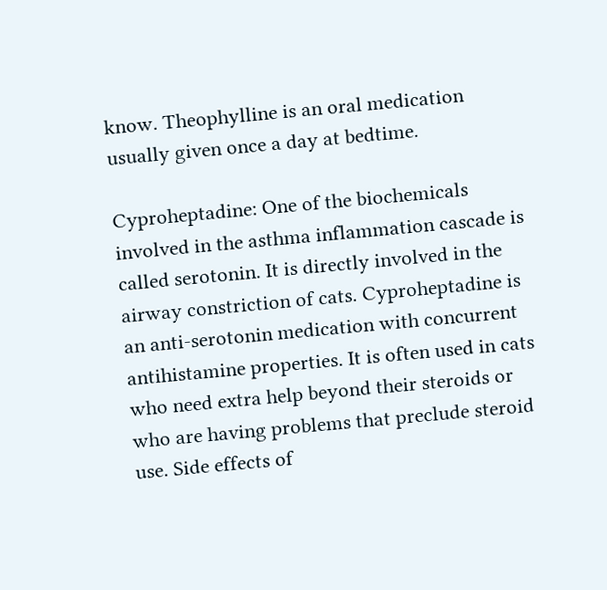know. Theophylline is an oral medication usually given once a day at bedtime.

Cyproheptadine: One of the biochemicals involved in the asthma inflammation cascade is called serotonin. It is directly involved in the airway constriction of cats. Cyproheptadine is an anti-serotonin medication with concurrent antihistamine properties. It is often used in cats who need extra help beyond their steroids or who are having problems that preclude steroid use. Side effects of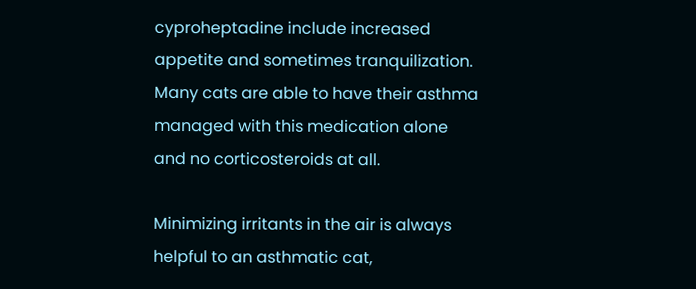cyproheptadine include increased appetite and sometimes tranquilization. Many cats are able to have their asthma managed with this medication alone and no corticosteroids at all.

Minimizing irritants in the air is always helpful to an asthmatic cat,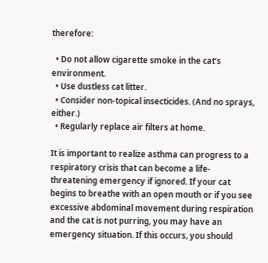therefore:

  • Do not allow cigarette smoke in the cat’s environment.
  • Use dustless cat litter.
  • Consider non-topical insecticides. (And no sprays, either.)
  • Regularly replace air filters at home.

It is important to realize asthma can progress to a respiratory crisis that can become a life-threatening emergency if ignored. If your cat begins to breathe with an open mouth or if you see excessive abdominal movement during respiration and the cat is not purring, you may have an emergency situation. If this occurs, you should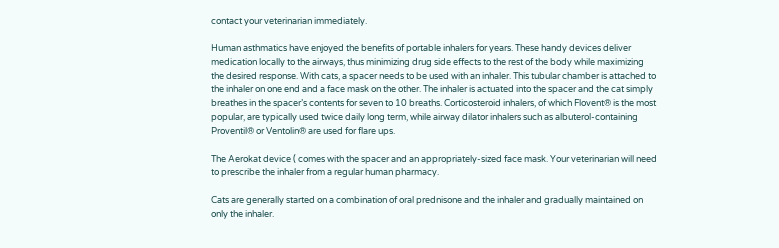contact your veterinarian immediately.

Human asthmatics have enjoyed the benefits of portable inhalers for years. These handy devices deliver medication locally to the airways, thus minimizing drug side effects to the rest of the body while maximizing the desired response. With cats, a spacer needs to be used with an inhaler. This tubular chamber is attached to the inhaler on one end and a face mask on the other. The inhaler is actuated into the spacer and the cat simply breathes in the spacer’s contents for seven to 10 breaths. Corticosteroid inhalers, of which Flovent® is the most popular, are typically used twice daily long term, while airway dilator inhalers such as albuterol-containing Proventil® or Ventolin® are used for flare ups.

The Aerokat device ( comes with the spacer and an appropriately-sized face mask. Your veterinarian will need to prescribe the inhaler from a regular human pharmacy.

Cats are generally started on a combination of oral prednisone and the inhaler and gradually maintained on only the inhaler.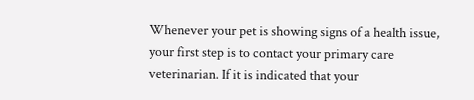Whenever your pet is showing signs of a health issue, your first step is to contact your primary care veterinarian. If it is indicated that your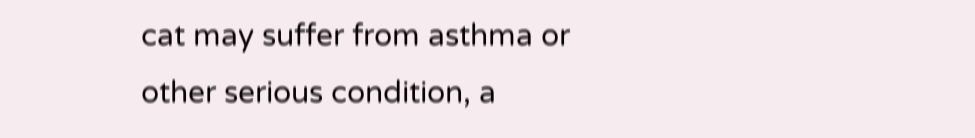cat may suffer from asthma or other serious condition, a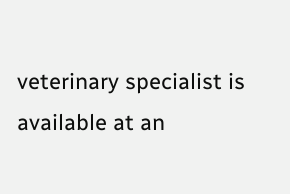veterinary specialist is available at an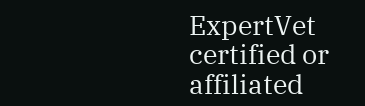ExpertVet certified or affiliated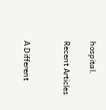hospital.

Recent Articles


A Different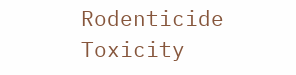Rodenticide Toxicity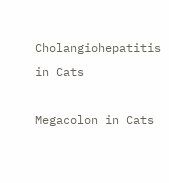Cholangiohepatitis in Cats

Megacolon in Cats